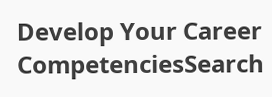Develop Your Career CompetenciesSearch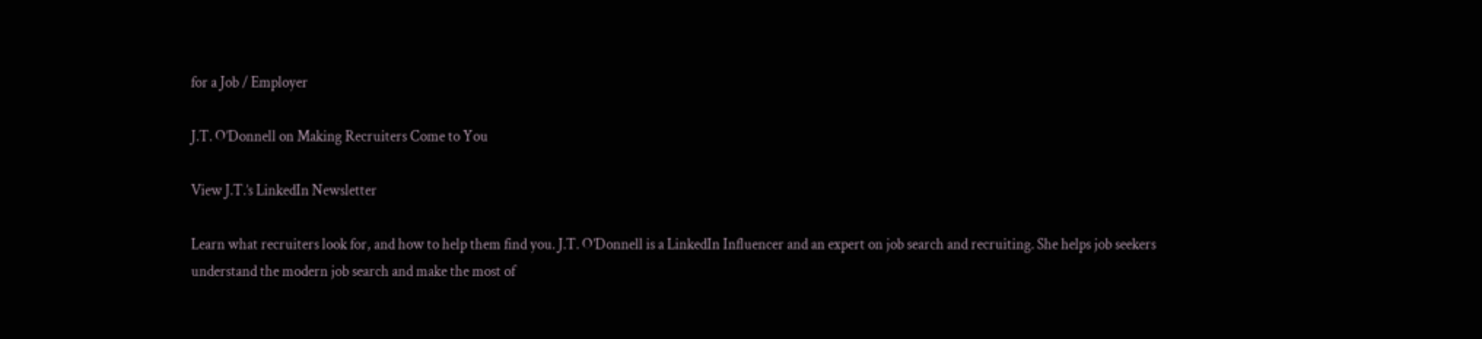for a Job / Employer

J.T. O’Donnell on Making Recruiters Come to You

View J.T.’s LinkedIn Newsletter

Learn what recruiters look for, and how to help them find you. J.T. O’Donnell is a LinkedIn Influencer and an expert on job search and recruiting. She helps job seekers understand the modern job search and make the most of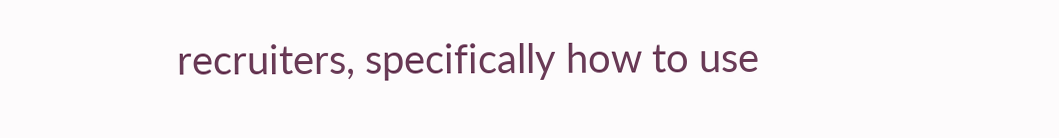recruiters, specifically how to use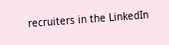recruiters in the LinkedIn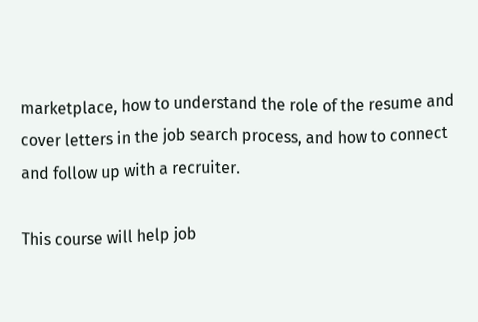marketplace, how to understand the role of the resume and cover letters in the job search process, and how to connect and follow up with a recruiter.

This course will help job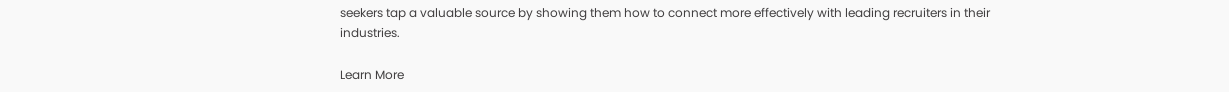seekers tap a valuable source by showing them how to connect more effectively with leading recruiters in their industries.

Learn More